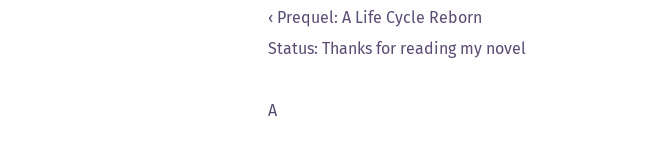‹ Prequel: A Life Cycle Reborn
Status: Thanks for reading my novel

A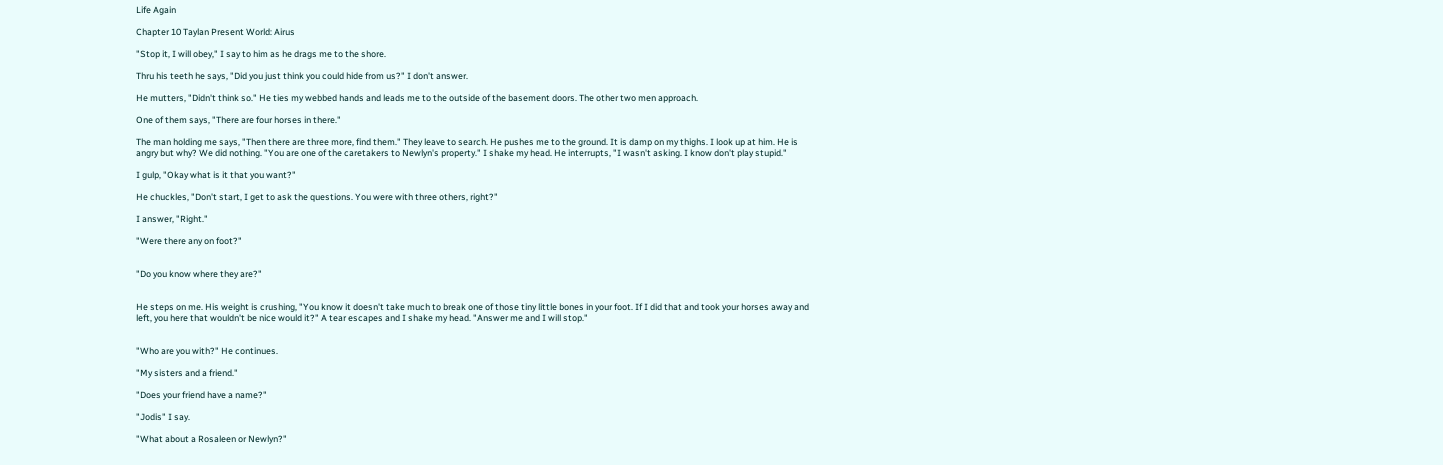Life Again

Chapter 10 Taylan Present World: Airus

"Stop it, I will obey," I say to him as he drags me to the shore.

Thru his teeth he says, "Did you just think you could hide from us?" I don't answer.

He mutters, "Didn't think so." He ties my webbed hands and leads me to the outside of the basement doors. The other two men approach.

One of them says, "There are four horses in there."

The man holding me says, "Then there are three more, find them." They leave to search. He pushes me to the ground. It is damp on my thighs. I look up at him. He is angry but why? We did nothing. "You are one of the caretakers to Newlyn's property." I shake my head. He interrupts, "I wasn't asking. I know don't play stupid."

I gulp, "Okay what is it that you want?"

He chuckles, "Don't start, I get to ask the questions. You were with three others, right?"

I answer, "Right."

"Were there any on foot?"


"Do you know where they are?"


He steps on me. His weight is crushing, "You know it doesn't take much to break one of those tiny little bones in your foot. If I did that and took your horses away and left, you here that wouldn't be nice would it?" A tear escapes and I shake my head. "Answer me and I will stop."


"Who are you with?" He continues.

"My sisters and a friend."

"Does your friend have a name?"

"Jodis" I say.

"What about a Rosaleen or Newlyn?"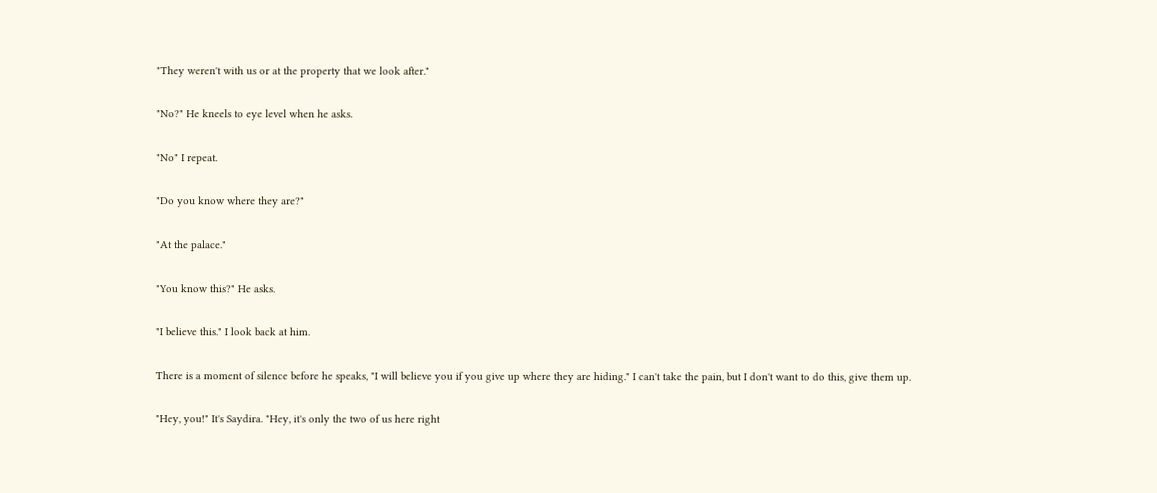"They weren't with us or at the property that we look after."

"No?" He kneels to eye level when he asks.

"No" I repeat.

"Do you know where they are?"

"At the palace."

"You know this?" He asks.

"I believe this." I look back at him.

There is a moment of silence before he speaks, "I will believe you if you give up where they are hiding." I can't take the pain, but I don't want to do this, give them up.

"Hey, you!" It's Saydira. "Hey, it's only the two of us here right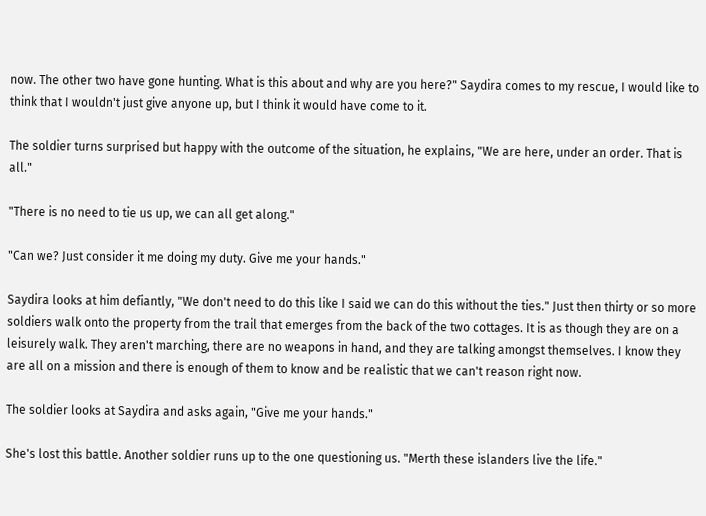now. The other two have gone hunting. What is this about and why are you here?" Saydira comes to my rescue, I would like to think that I wouldn't just give anyone up, but I think it would have come to it.

The soldier turns surprised but happy with the outcome of the situation, he explains, "We are here, under an order. That is all."

"There is no need to tie us up, we can all get along."

"Can we? Just consider it me doing my duty. Give me your hands."

Saydira looks at him defiantly, "We don't need to do this like I said we can do this without the ties." Just then thirty or so more soldiers walk onto the property from the trail that emerges from the back of the two cottages. It is as though they are on a leisurely walk. They aren't marching, there are no weapons in hand, and they are talking amongst themselves. I know they are all on a mission and there is enough of them to know and be realistic that we can't reason right now.

The soldier looks at Saydira and asks again, "Give me your hands."

She's lost this battle. Another soldier runs up to the one questioning us. "Merth these islanders live the life."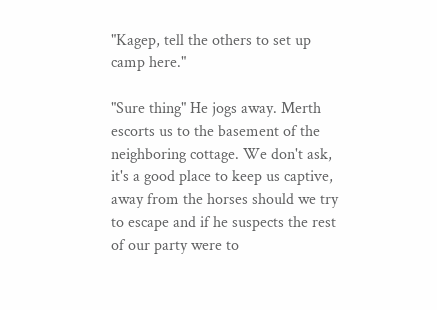"Kagep, tell the others to set up camp here."

"Sure thing" He jogs away. Merth escorts us to the basement of the neighboring cottage. We don't ask, it's a good place to keep us captive, away from the horses should we try to escape and if he suspects the rest of our party were to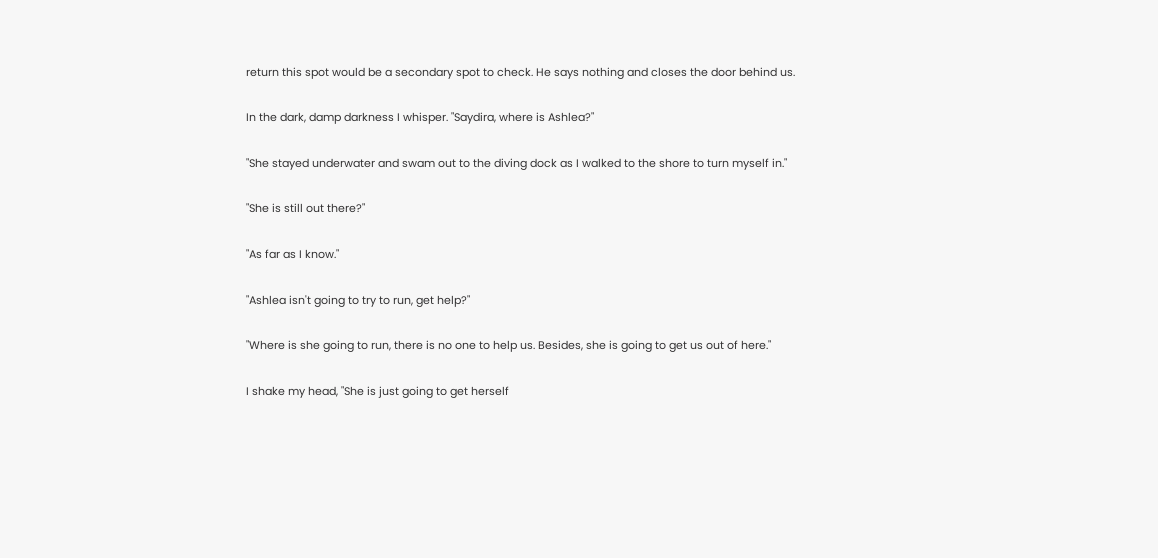return this spot would be a secondary spot to check. He says nothing and closes the door behind us.

In the dark, damp darkness I whisper. "Saydira, where is Ashlea?"

"She stayed underwater and swam out to the diving dock as I walked to the shore to turn myself in."

"She is still out there?"

"As far as I know."

"Ashlea isn't going to try to run, get help?"

"Where is she going to run, there is no one to help us. Besides, she is going to get us out of here."

I shake my head, "She is just going to get herself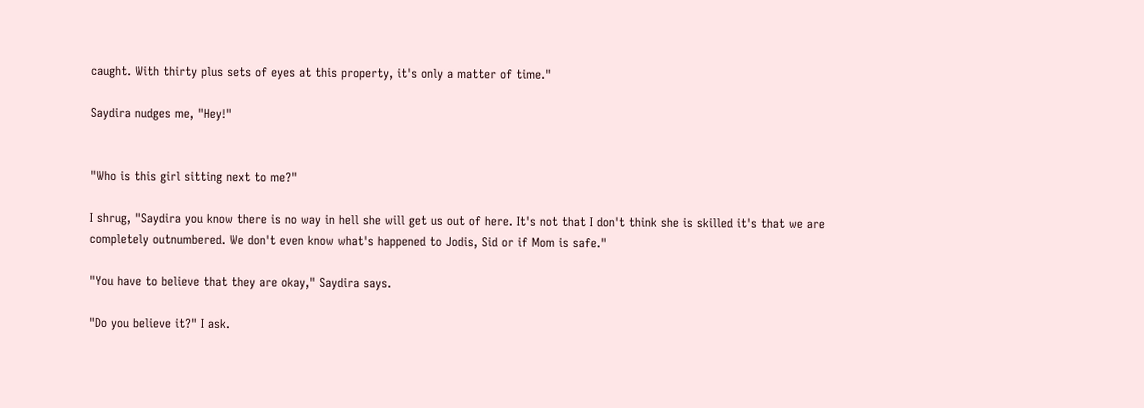caught. With thirty plus sets of eyes at this property, it's only a matter of time."

Saydira nudges me, "Hey!"


"Who is this girl sitting next to me?"

I shrug, "Saydira you know there is no way in hell she will get us out of here. It's not that I don't think she is skilled it's that we are completely outnumbered. We don't even know what's happened to Jodis, Sid or if Mom is safe."

"You have to believe that they are okay," Saydira says.

"Do you believe it?" I ask.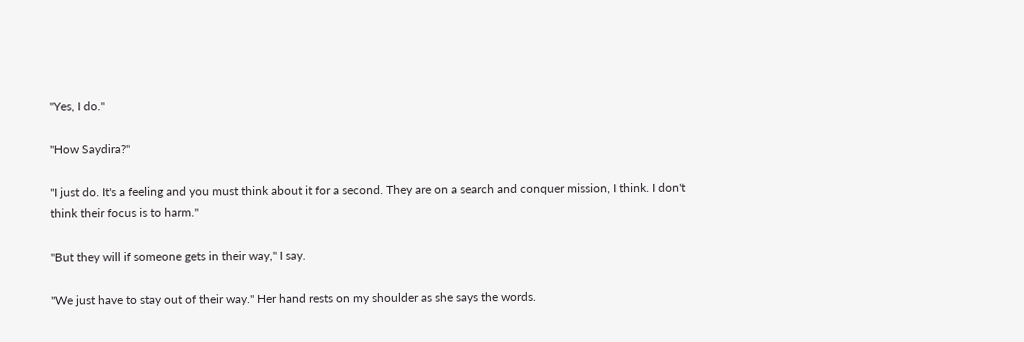"Yes, I do."

"How Saydira?"

"I just do. It's a feeling and you must think about it for a second. They are on a search and conquer mission, I think. I don't think their focus is to harm."

"But they will if someone gets in their way," I say.

"We just have to stay out of their way." Her hand rests on my shoulder as she says the words.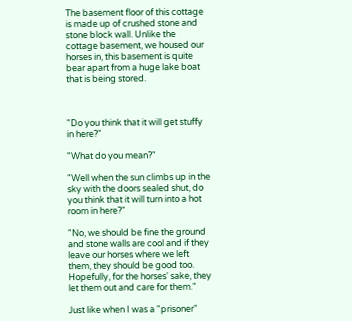The basement floor of this cottage is made up of crushed stone and stone block wall. Unlike the cottage basement, we housed our horses in, this basement is quite bear apart from a huge lake boat that is being stored.



"Do you think that it will get stuffy in here?"

"What do you mean?"

"Well when the sun climbs up in the sky with the doors sealed shut, do you think that it will turn into a hot room in here?"

"No, we should be fine the ground and stone walls are cool and if they leave our horses where we left them, they should be good too. Hopefully, for the horses' sake, they let them out and care for them."

Just like when I was a "prisoner"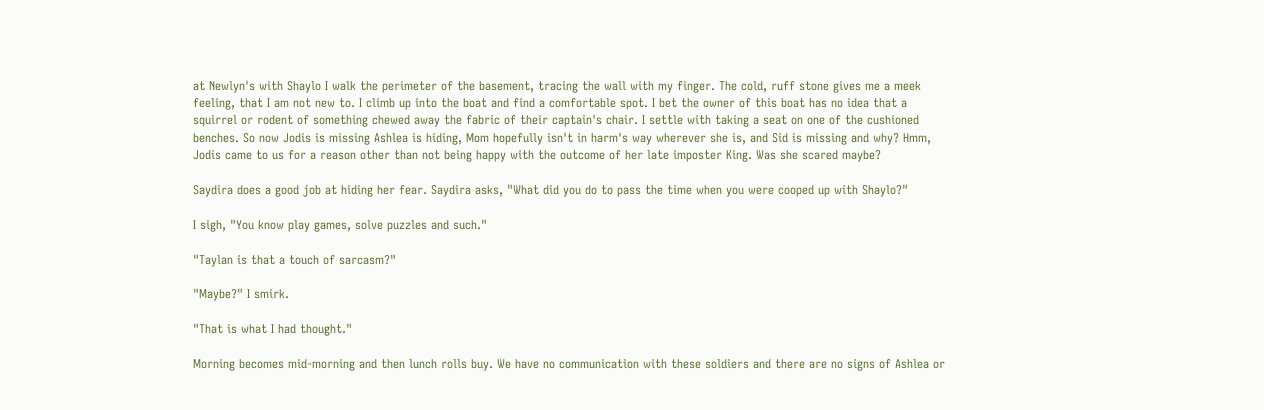at Newlyn's with Shaylo I walk the perimeter of the basement, tracing the wall with my finger. The cold, ruff stone gives me a meek feeling, that I am not new to. I climb up into the boat and find a comfortable spot. I bet the owner of this boat has no idea that a squirrel or rodent of something chewed away the fabric of their captain's chair. I settle with taking a seat on one of the cushioned benches. So now Jodis is missing Ashlea is hiding, Mom hopefully isn't in harm's way wherever she is, and Sid is missing and why? Hmm, Jodis came to us for a reason other than not being happy with the outcome of her late imposter King. Was she scared maybe?

Saydira does a good job at hiding her fear. Saydira asks, "What did you do to pass the time when you were cooped up with Shaylo?"

I sigh, "You know play games, solve puzzles and such."

"Taylan is that a touch of sarcasm?"

"Maybe?" I smirk.

"That is what I had thought."

Morning becomes mid-morning and then lunch rolls buy. We have no communication with these soldiers and there are no signs of Ashlea or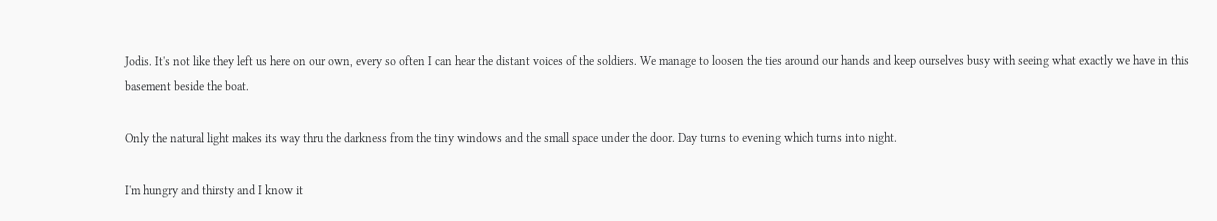Jodis. It's not like they left us here on our own, every so often I can hear the distant voices of the soldiers. We manage to loosen the ties around our hands and keep ourselves busy with seeing what exactly we have in this basement beside the boat.

Only the natural light makes its way thru the darkness from the tiny windows and the small space under the door. Day turns to evening which turns into night.

I'm hungry and thirsty and I know it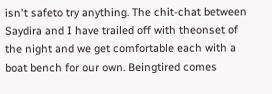isn't safeto try anything. The chit-chat between Saydira and I have trailed off with theonset of the night and we get comfortable each with a boat bench for our own. Beingtired comes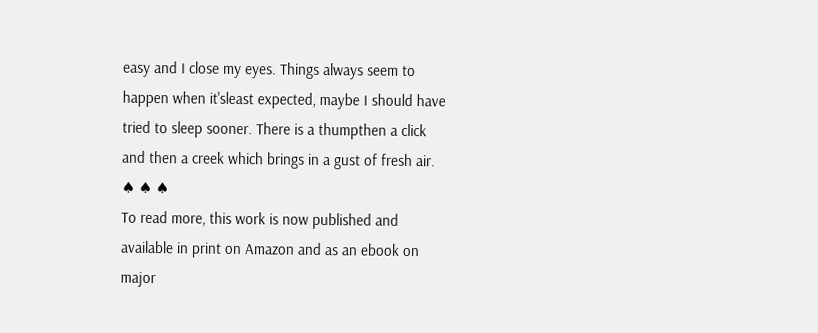easy and I close my eyes. Things always seem to happen when it'sleast expected, maybe I should have tried to sleep sooner. There is a thumpthen a click and then a creek which brings in a gust of fresh air.
♠ ♠ ♠
To read more, this work is now published and available in print on Amazon and as an ebook on major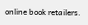online book retailers.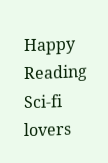Happy Reading Sci-fi lovers